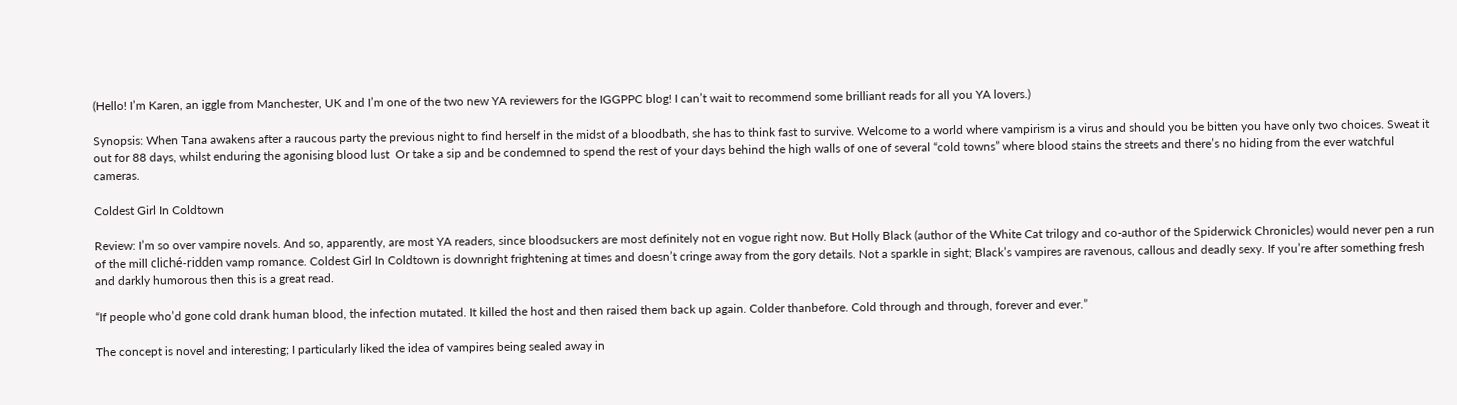(Hello! I’m Karen, an iggle from Manchester, UK and I’m one of the two new YA reviewers for the IGGPPC blog! I can’t wait to recommend some brilliant reads for all you YA lovers.)

Synopsis: When Tana awakens after a raucous party the previous night to find herself in the midst of a bloodbath, she has to think fast to survive. Welcome to a world where vampirism is a virus and should you be bitten you have only two choices. Sweat it out for 88 days, whilst enduring the agonising blood lust  Or take a sip and be condemned to spend the rest of your days behind the high walls of one of several “cold towns” where blood stains the streets and there’s no hiding from the ever watchful cameras.

Coldest Girl In Coldtown

Review: I’m so over vampire novels. And so, apparently, are most YA readers, since bloodsuckers are most definitely not en vogue right now. But Holly Black (author of the White Cat trilogy and co-author of the Spiderwick Chronicles) would never pen a run of the mill cliché-ridden vamp romance. Coldest Girl In Coldtown is downright frightening at times and doesn’t cringe away from the gory details. Not a sparkle in sight; Black’s vampires are ravenous, callous and deadly sexy. If you’re after something fresh and darkly humorous then this is a great read.

“If people who’d gone cold drank human blood, the infection mutated. It killed the host and then raised them back up again. Colder thanbefore. Cold through and through, forever and ever.”

The concept is novel and interesting; I particularly liked the idea of vampires being sealed away in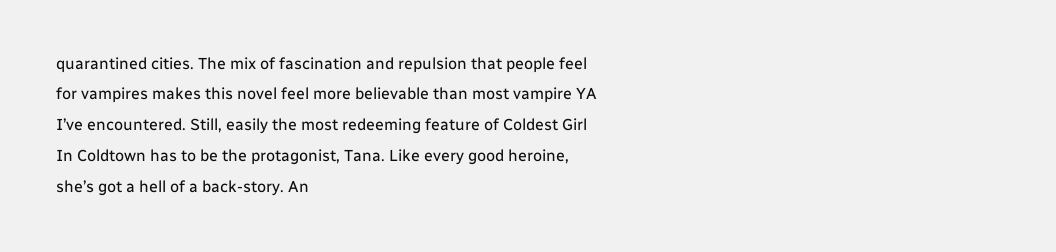quarantined cities. The mix of fascination and repulsion that people feel for vampires makes this novel feel more believable than most vampire YA I’ve encountered. Still, easily the most redeeming feature of Coldest Girl In Coldtown has to be the protagonist, Tana. Like every good heroine, she’s got a hell of a back-story. An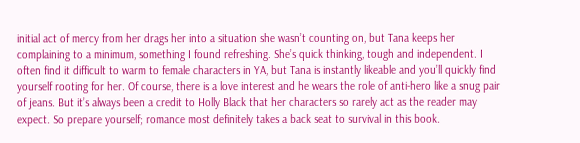initial act of mercy from her drags her into a situation she wasn’t counting on, but Tana keeps her complaining to a minimum, something I found refreshing. She’s quick thinking, tough and independent. I often find it difficult to warm to female characters in YA, but Tana is instantly likeable and you’ll quickly find yourself rooting for her. Of course, there is a love interest and he wears the role of anti-hero like a snug pair of jeans. But it’s always been a credit to Holly Black that her characters so rarely act as the reader may expect. So prepare yourself; romance most definitely takes a back seat to survival in this book.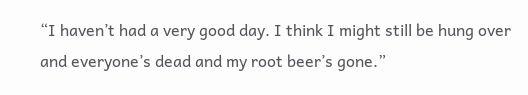“I haven’t had a very good day. I think I might still be hung over and everyone’s dead and my root beer’s gone.”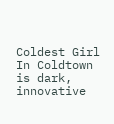Coldest Girl In Coldtown is dark, innovative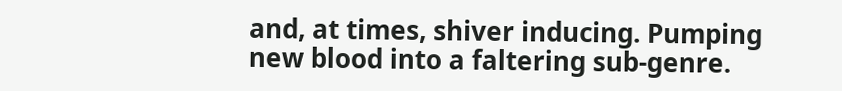and, at times, shiver inducing. Pumping new blood into a faltering sub-genre.